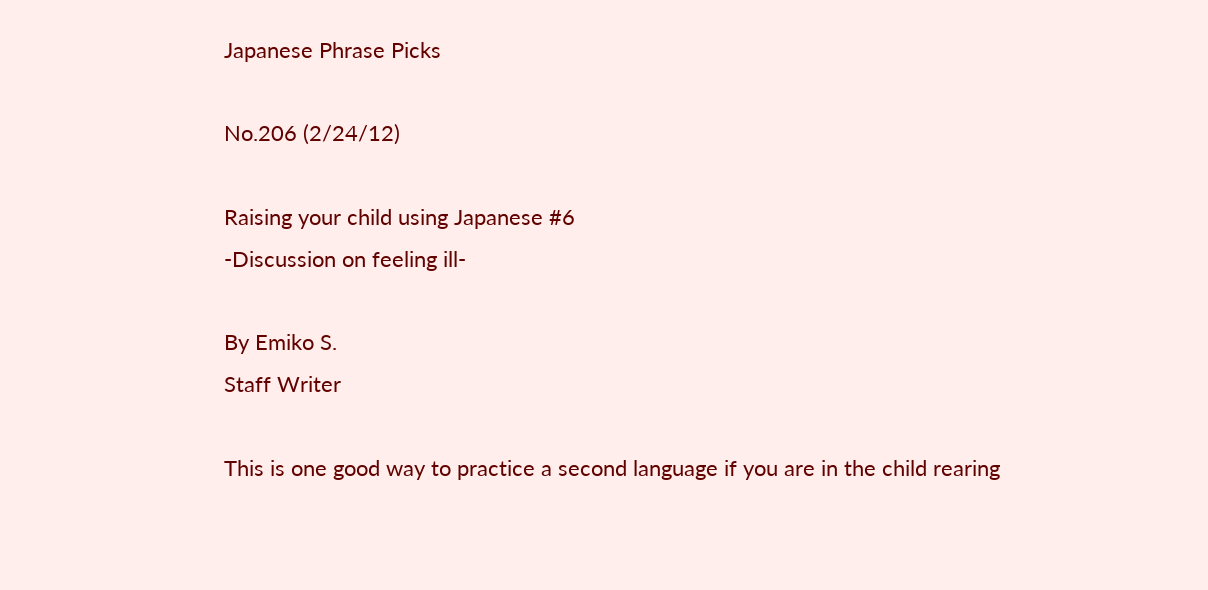Japanese Phrase Picks

No.206 (2/24/12)

Raising your child using Japanese #6
-Discussion on feeling ill-

By Emiko S.
Staff Writer

This is one good way to practice a second language if you are in the child rearing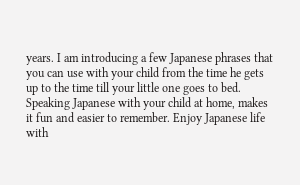years. I am introducing a few Japanese phrases that you can use with your child from the time he gets up to the time till your little one goes to bed. Speaking Japanese with your child at home, makes it fun and easier to remember. Enjoy Japanese life with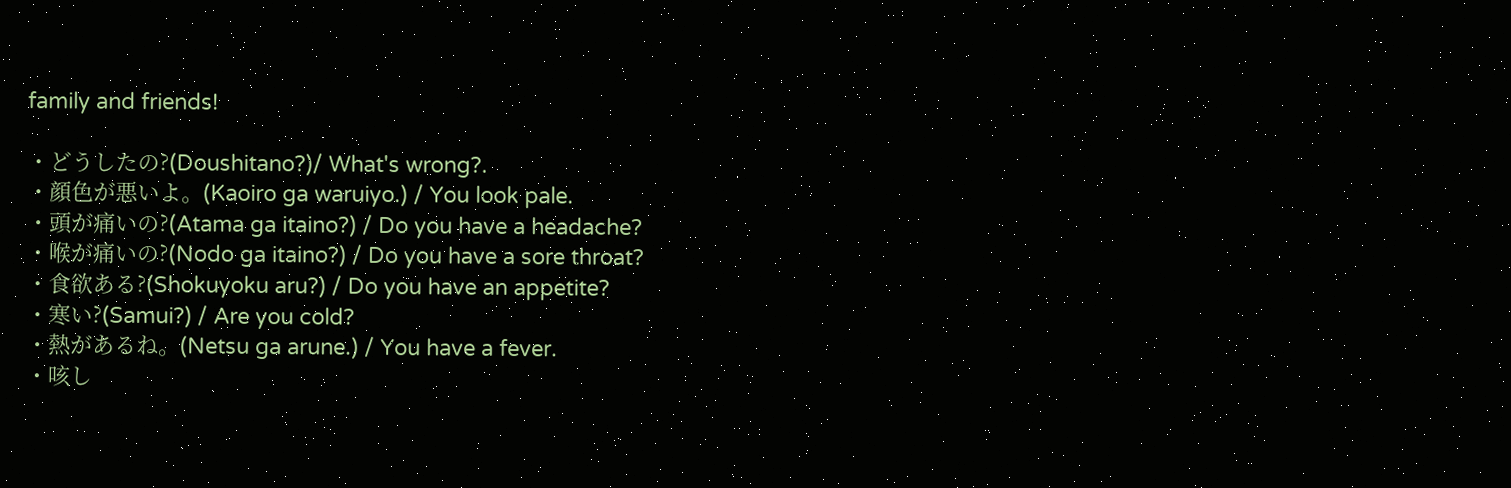family and friends!

・どうしたの?(Doushitano?)/ What's wrong?.
・顔色が悪いよ。(Kaoiro ga waruiyo.) / You look pale.
・頭が痛いの?(Atama ga itaino?) / Do you have a headache?
・喉が痛いの?(Nodo ga itaino?) / Do you have a sore throat?
・食欲ある?(Shokuyoku aru?) / Do you have an appetite?
・寒い?(Samui?) / Are you cold?
・熱があるね。(Netsu ga arune.) / You have a fever.
・咳し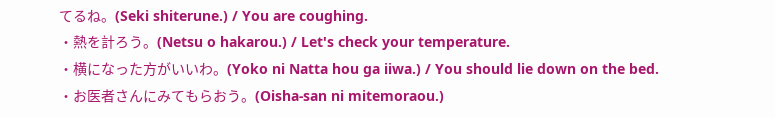てるね。(Seki shiterune.) / You are coughing.
・熱を計ろう。(Netsu o hakarou.) / Let's check your temperature.
・横になった方がいいわ。(Yoko ni Natta hou ga iiwa.) / You should lie down on the bed.
・お医者さんにみてもらおう。(Oisha-san ni mitemoraou.)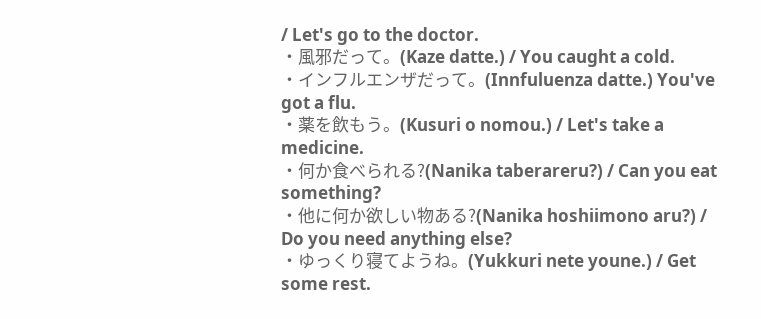/ Let's go to the doctor.
・風邪だって。(Kaze datte.) / You caught a cold.
・インフルエンザだって。(Innfuluenza datte.) You've got a flu.
・薬を飲もう。(Kusuri o nomou.) / Let's take a medicine.
・何か食べられる?(Nanika taberareru?) / Can you eat something?
・他に何か欲しい物ある?(Nanika hoshiimono aru?) / Do you need anything else?
・ゆっくり寝てようね。(Yukkuri nete youne.) / Get some rest.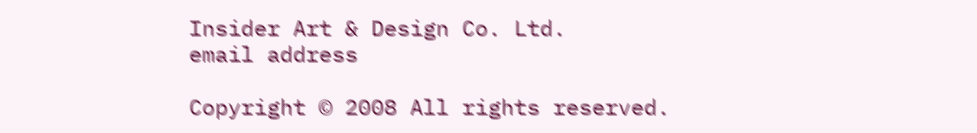Insider Art & Design Co. Ltd.
email address

Copyright © 2008 All rights reserved.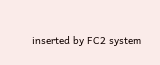inserted by FC2 system